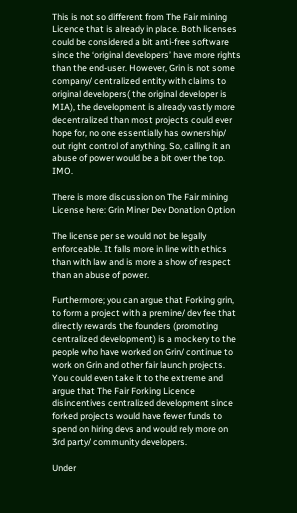This is not so different from The Fair mining Licence that is already in place. Both licenses could be considered a bit anti-free software since the ‘original developers’ have more rights than the end-user. However, Grin is not some company/ centralized entity with claims to original developers( the original developer is MIA), the development is already vastly more decentralized than most projects could ever hope for, no one essentially has ownership/ out right control of anything. So, calling it an abuse of power would be a bit over the top. IMO.

There is more discussion on The Fair mining License here: Grin Miner Dev Donation Option

The license per se would not be legally enforceable. It falls more in line with ethics than with law and is more a show of respect than an abuse of power.

Furthermore; you can argue that Forking grin, to form a project with a premine/ dev fee that directly rewards the founders (promoting centralized development) is a mockery to the people who have worked on Grin/ continue to work on Grin and other fair launch projects. You could even take it to the extreme and argue that The Fair Forking Licence disincentives centralized development since forked projects would have fewer funds to spend on hiring devs and would rely more on 3rd party/ community developers.

Under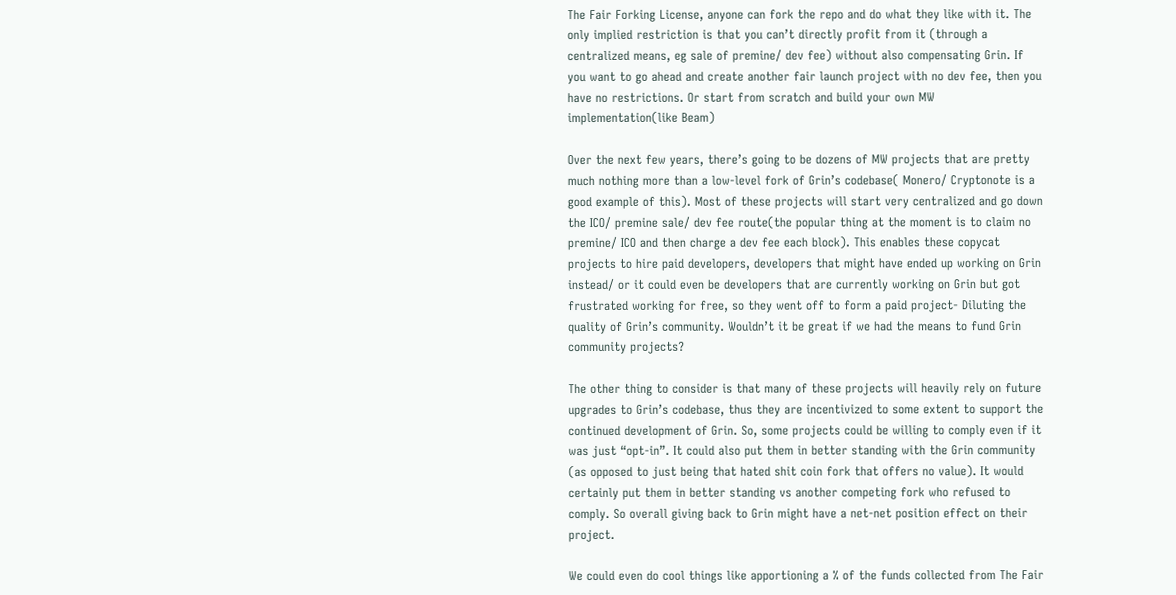The Fair Forking License, anyone can fork the repo and do what they like with it. The only implied restriction is that you can’t directly profit from it (through a centralized means, eg sale of premine/ dev fee) without also compensating Grin. If you want to go ahead and create another fair launch project with no dev fee, then you have no restrictions. Or start from scratch and build your own MW implementation(like Beam)

Over the next few years, there’s going to be dozens of MW projects that are pretty much nothing more than a low-level fork of Grin’s codebase( Monero/ Cryptonote is a good example of this). Most of these projects will start very centralized and go down the ICO/ premine sale/ dev fee route(the popular thing at the moment is to claim no premine/ ICO and then charge a dev fee each block). This enables these copycat projects to hire paid developers, developers that might have ended up working on Grin instead/ or it could even be developers that are currently working on Grin but got frustrated working for free, so they went off to form a paid project- Diluting the quality of Grin’s community. Wouldn’t it be great if we had the means to fund Grin community projects?

The other thing to consider is that many of these projects will heavily rely on future upgrades to Grin’s codebase, thus they are incentivized to some extent to support the continued development of Grin. So, some projects could be willing to comply even if it was just “opt-in”. It could also put them in better standing with the Grin community (as opposed to just being that hated shit coin fork that offers no value). It would certainly put them in better standing vs another competing fork who refused to comply. So overall giving back to Grin might have a net-net position effect on their project.

We could even do cool things like apportioning a % of the funds collected from The Fair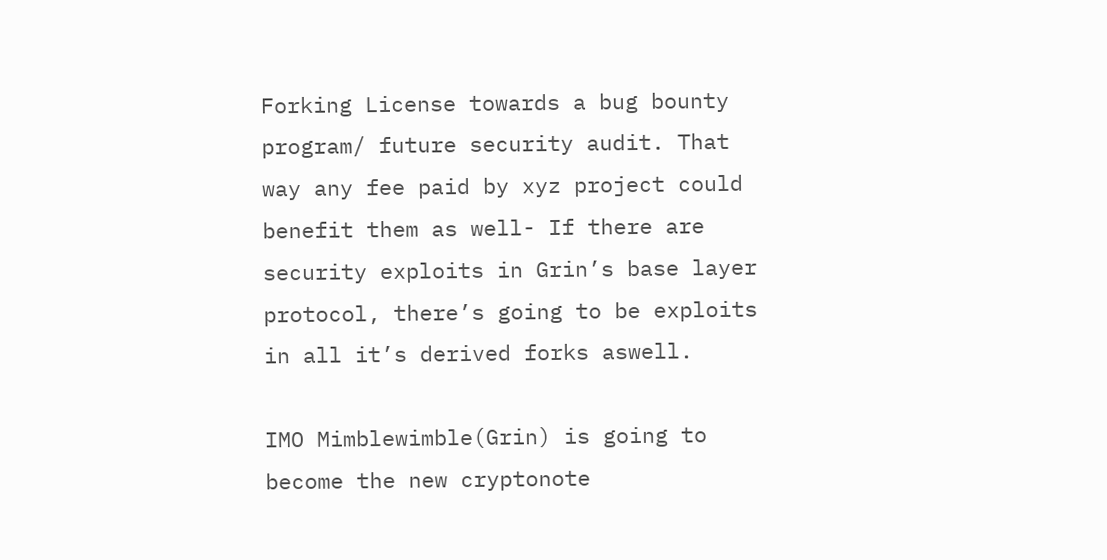Forking License towards a bug bounty program/ future security audit. That way any fee paid by xyz project could benefit them as well- If there are security exploits in Grin’s base layer protocol, there’s going to be exploits in all it’s derived forks aswell.

IMO Mimblewimble(Grin) is going to become the new cryptonote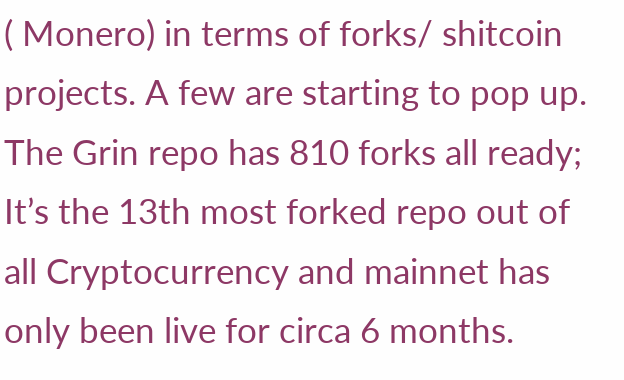( Monero) in terms of forks/ shitcoin projects. A few are starting to pop up. The Grin repo has 810 forks all ready; It’s the 13th most forked repo out of all Cryptocurrency and mainnet has only been live for circa 6 months.